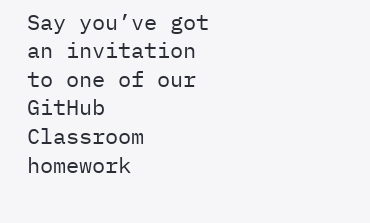Say you’ve got an invitation to one of our GitHub Classroom homework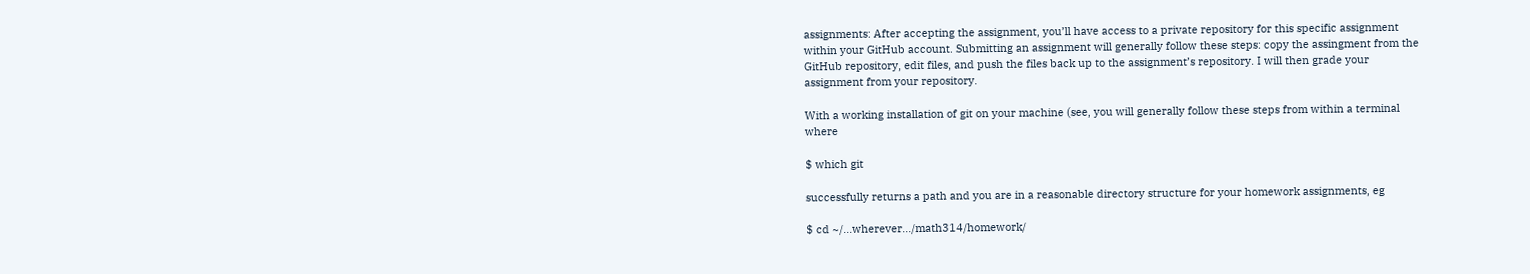assignments: After accepting the assignment, you’ll have access to a private repository for this specific assignment within your GitHub account. Submitting an assignment will generally follow these steps: copy the assingment from the GitHub repository, edit files, and push the files back up to the assignment’s repository. I will then grade your assignment from your repository.

With a working installation of git on your machine (see, you will generally follow these steps from within a terminal where

$ which git

successfully returns a path and you are in a reasonable directory structure for your homework assignments, eg

$ cd ~/...wherever.../math314/homework/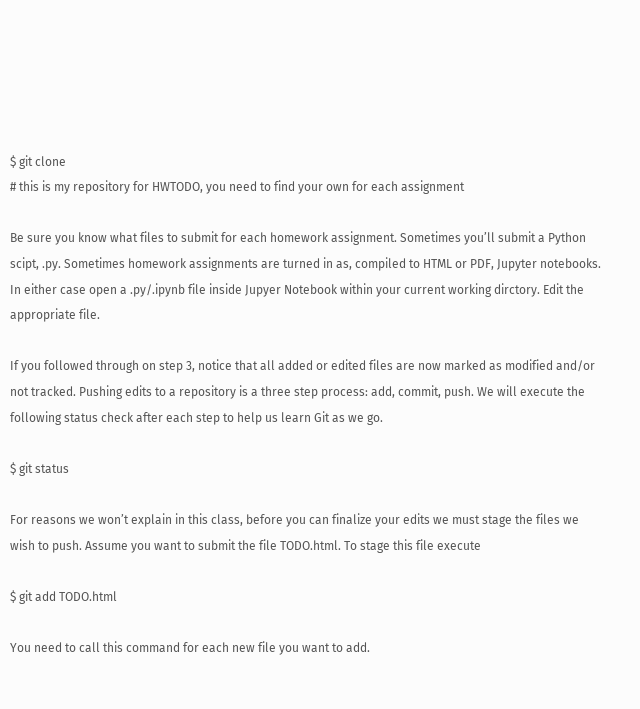$ git clone
# this is my repository for HWTODO, you need to find your own for each assignment

Be sure you know what files to submit for each homework assignment. Sometimes you’ll submit a Python scipt, .py. Sometimes homework assignments are turned in as, compiled to HTML or PDF, Jupyter notebooks. In either case open a .py/.ipynb file inside Jupyer Notebook within your current working dirctory. Edit the appropriate file.

If you followed through on step 3, notice that all added or edited files are now marked as modified and/or not tracked. Pushing edits to a repository is a three step process: add, commit, push. We will execute the following status check after each step to help us learn Git as we go.

$ git status

For reasons we won’t explain in this class, before you can finalize your edits we must stage the files we wish to push. Assume you want to submit the file TODO.html. To stage this file execute

$ git add TODO.html

You need to call this command for each new file you want to add.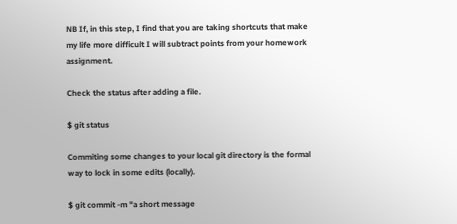NB If, in this step, I find that you are taking shortcuts that make my life more difficult I will subtract points from your homework assignment.

Check the status after adding a file.

$ git status

Commiting some changes to your local git directory is the formal way to lock in some edits (locally).

$ git commit -m "a short message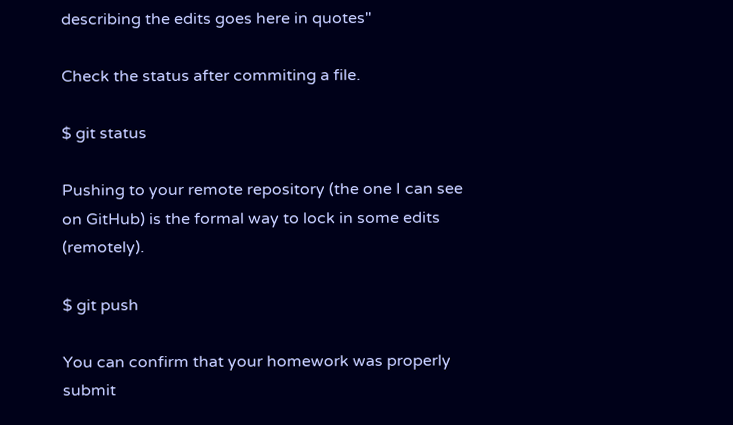describing the edits goes here in quotes"

Check the status after commiting a file.

$ git status

Pushing to your remote repository (the one I can see on GitHub) is the formal way to lock in some edits (remotely).

$ git push

You can confirm that your homework was properly submit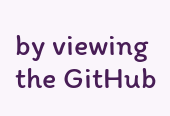by viewing the GitHub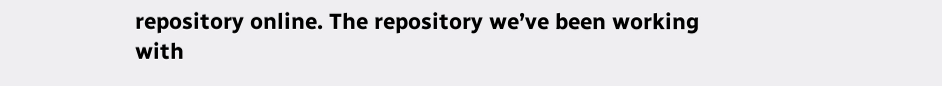repository online. The repository we’ve been working with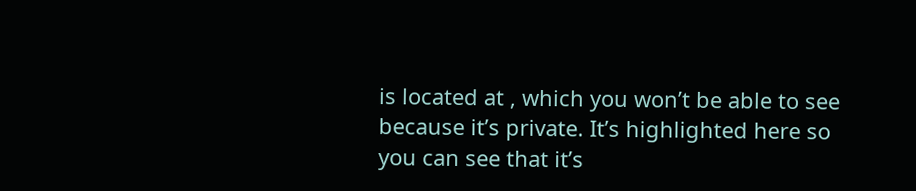is located at , which you won’t be able to see because it’s private. It’s highlighted here so you can see that it’s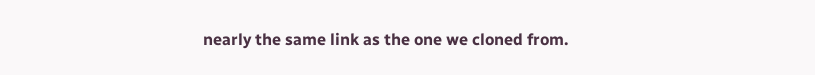nearly the same link as the one we cloned from.